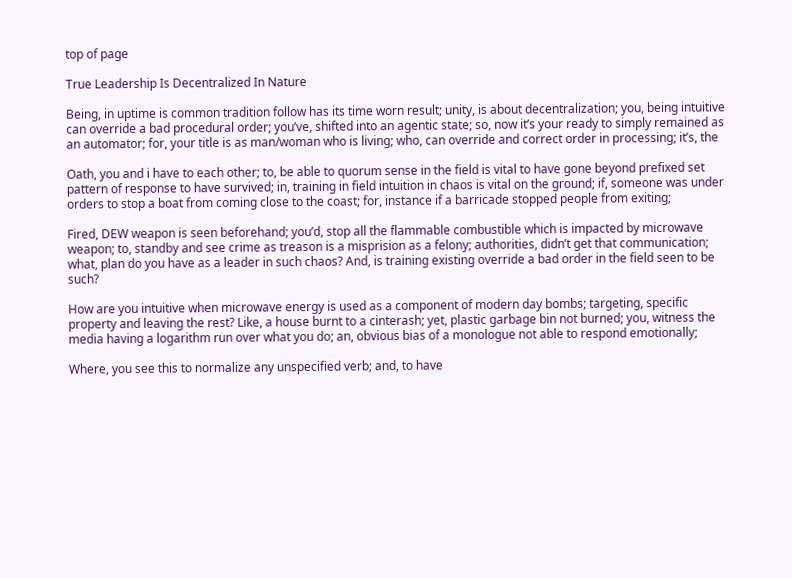top of page

True Leadership Is Decentralized In Nature

Being, in uptime is common tradition follow has its time worn result; unity, is about decentralization; you, being intuitive can override a bad procedural order; you’ve, shifted into an agentic state; so, now it’s your ready to simply remained as an automator; for, your title is as man/woman who is living; who, can override and correct order in processing; it’s, the

Oath, you and i have to each other; to, be able to quorum sense in the field is vital to have gone beyond prefixed set pattern of response to have survived; in, training in field intuition in chaos is vital on the ground; if, someone was under orders to stop a boat from coming close to the coast; for, instance if a barricade stopped people from exiting;

Fired, DEW weapon is seen beforehand; you’d, stop all the flammable combustible which is impacted by microwave weapon; to, standby and see crime as treason is a misprision as a felony; authorities, didn’t get that communication; what, plan do you have as a leader in such chaos? And, is training existing override a bad order in the field seen to be such?

How are you intuitive when microwave energy is used as a component of modern day bombs; targeting, specific property and leaving the rest? Like, a house burnt to a cinterash; yet, plastic garbage bin not burned; you, witness the media having a logarithm run over what you do; an, obvious bias of a monologue not able to respond emotionally;

Where, you see this to normalize any unspecified verb; and, to have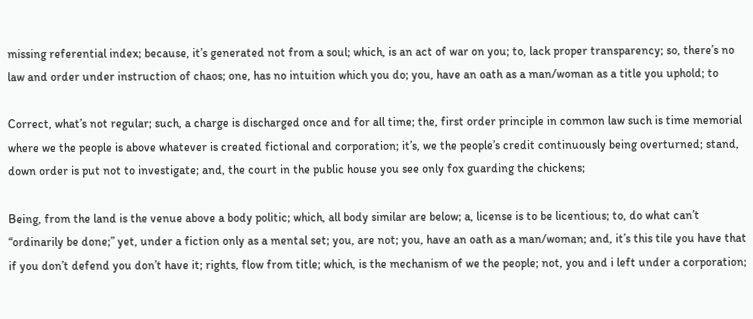missing referential index; because, it’s generated not from a soul; which, is an act of war on you; to, lack proper transparency; so, there’s no law and order under instruction of chaos; one, has no intuition which you do; you, have an oath as a man/woman as a title you uphold; to

Correct, what’s not regular; such, a charge is discharged once and for all time; the, first order principle in common law such is time memorial where we the people is above whatever is created fictional and corporation; it’s, we the people’s credit continuously being overturned; stand, down order is put not to investigate; and, the court in the public house you see only fox guarding the chickens;

Being, from the land is the venue above a body politic; which, all body similar are below; a, license is to be licentious; to, do what can’t “ordinarily be done;” yet, under a fiction only as a mental set; you, are not; you, have an oath as a man/woman; and, it’s this tile you have that if you don’t defend you don’t have it; rights, flow from title; which, is the mechanism of we the people; not, you and i left under a corporation;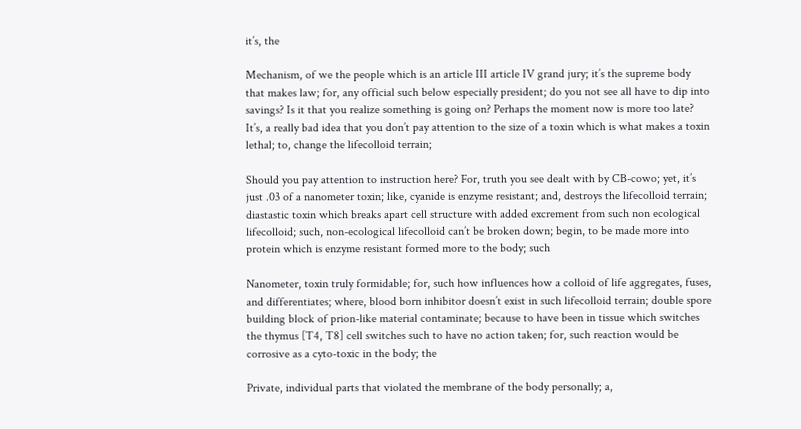it’s, the

Mechanism, of we the people which is an article III article IV grand jury; it’s the supreme body that makes law; for, any official such below especially president; do you not see all have to dip into savings? Is it that you realize something is going on? Perhaps the moment now is more too late? It’s, a really bad idea that you don’t pay attention to the size of a toxin which is what makes a toxin lethal; to, change the lifecolloid terrain;

Should you pay attention to instruction here? For, truth you see dealt with by CB-cowo; yet, it’s just .03 of a nanometer toxin; like, cyanide is enzyme resistant; and, destroys the lifecolloid terrain; diastastic toxin which breaks apart cell structure with added excrement from such non ecological lifecolloid; such, non-ecological lifecolloid can’t be broken down; begin, to be made more into protein which is enzyme resistant formed more to the body; such

Nanometer, toxin truly formidable; for, such how influences how a colloid of life aggregates, fuses, and differentiates; where, blood born inhibitor doesn’t exist in such lifecolloid terrain; double spore building block of prion-like material contaminate; because to have been in tissue which switches the thymus [T4, T8] cell switches such to have no action taken; for, such reaction would be corrosive as a cyto-toxic in the body; the

Private, individual parts that violated the membrane of the body personally; a,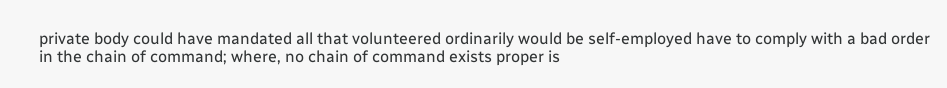private body could have mandated all that volunteered ordinarily would be self-employed have to comply with a bad order in the chain of command; where, no chain of command exists proper is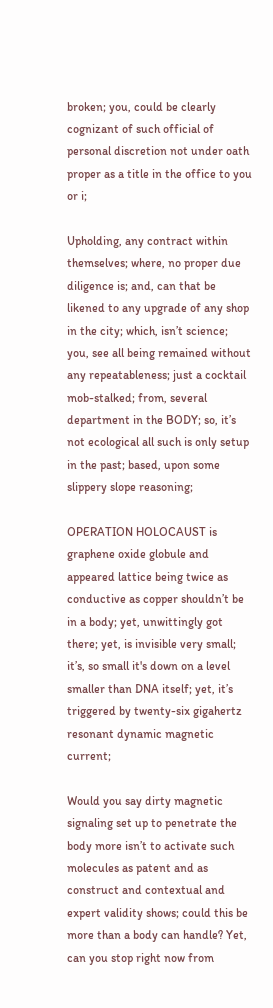broken; you, could be clearly cognizant of such official of personal discretion not under oath proper as a title in the office to you or i;

Upholding, any contract within themselves; where, no proper due diligence is; and, can that be likened to any upgrade of any shop in the city; which, isn’t science; you, see all being remained without any repeatableness; just a cocktail mob-stalked; from, several department in the BODY; so, it’s not ecological all such is only setup in the past; based, upon some slippery slope reasoning;

OPERATION HOLOCAUST is graphene oxide globule and appeared lattice being twice as conductive as copper shouldn’t be in a body; yet, unwittingly got there; yet, is invisible very small; it’s, so small it's down on a level smaller than DNA itself; yet, it’s triggered by twenty-six gigahertz resonant dynamic magnetic current;

Would you say dirty magnetic signaling set up to penetrate the body more isn’t to activate such molecules as patent and as construct and contextual and expert validity shows; could this be more than a body can handle? Yet, can you stop right now from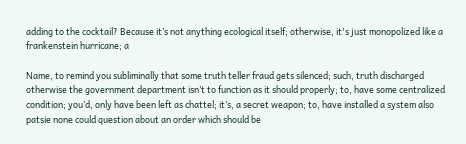adding to the cocktail? Because it’s not anything ecological itself; otherwise, it's just monopolized like a frankenstein hurricane; a

Name, to remind you subliminally that some truth teller fraud gets silenced; such, truth discharged otherwise the government department isn’t to function as it should properly; to, have some centralized condition; you’d, only have been left as chattel; it’s, a secret weapon; to, have installed a system also patsie none could question about an order which should be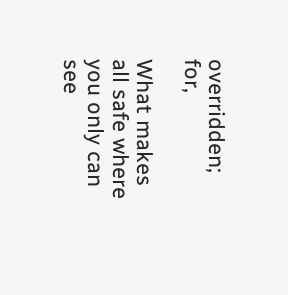overridden; for,

What makes all safe where you only can see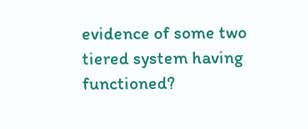evidence of some two tiered system having functioned?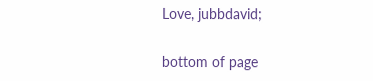Love, jubbdavid;


bottom of page